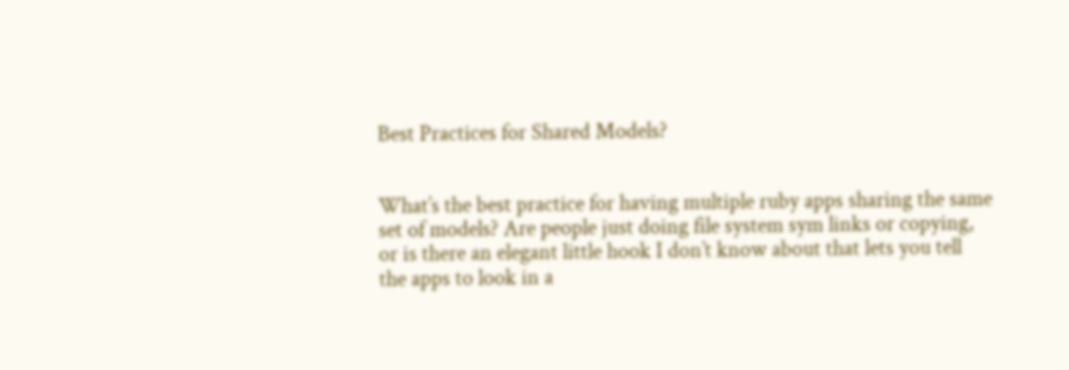Best Practices for Shared Models?


What’s the best practice for having multiple ruby apps sharing the same
set of models? Are people just doing file system sym links or copying,
or is there an elegant little hook I don’t know about that lets you tell
the apps to look in a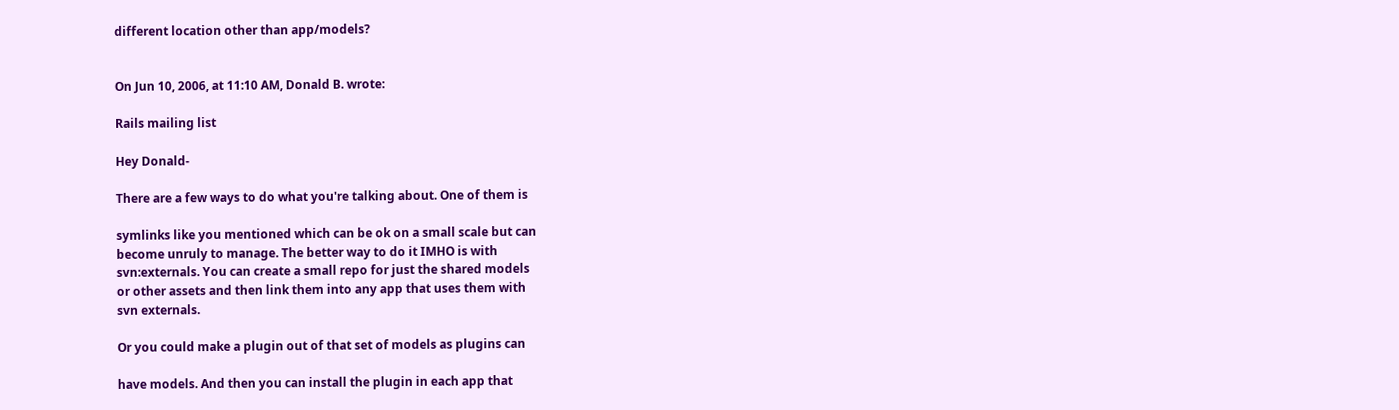different location other than app/models?


On Jun 10, 2006, at 11:10 AM, Donald B. wrote:

Rails mailing list

Hey Donald-

There are a few ways to do what you're talking about. One of them is

symlinks like you mentioned which can be ok on a small scale but can
become unruly to manage. The better way to do it IMHO is with
svn:externals. You can create a small repo for just the shared models
or other assets and then link them into any app that uses them with
svn externals.

Or you could make a plugin out of that set of models as plugins can

have models. And then you can install the plugin in each app that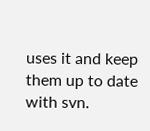uses it and keep them up to date with svn.